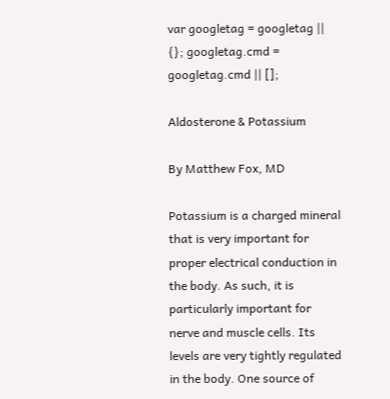var googletag = googletag || {}; googletag.cmd = googletag.cmd || [];

Aldosterone & Potassium

By Matthew Fox, MD

Potassium is a charged mineral that is very important for proper electrical conduction in the body. As such, it is particularly important for nerve and muscle cells. Its levels are very tightly regulated in the body. One source of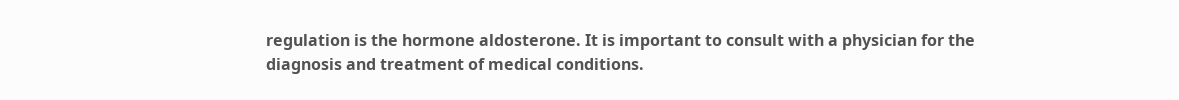regulation is the hormone aldosterone. It is important to consult with a physician for the diagnosis and treatment of medical conditions.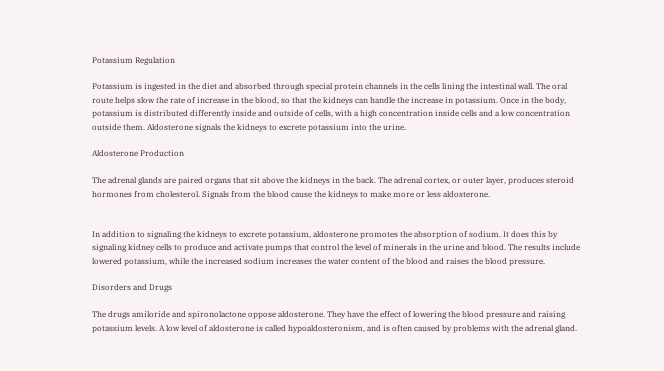Potassium Regulation

Potassium is ingested in the diet and absorbed through special protein channels in the cells lining the intestinal wall. The oral route helps slow the rate of increase in the blood, so that the kidneys can handle the increase in potassium. Once in the body, potassium is distributed differently inside and outside of cells, with a high concentration inside cells and a low concentration outside them. Aldosterone signals the kidneys to excrete potassium into the urine.

Aldosterone Production

The adrenal glands are paired organs that sit above the kidneys in the back. The adrenal cortex, or outer layer, produces steroid hormones from cholesterol. Signals from the blood cause the kidneys to make more or less aldosterone.


In addition to signaling the kidneys to excrete potassium, aldosterone promotes the absorption of sodium. It does this by signaling kidney cells to produce and activate pumps that control the level of minerals in the urine and blood. The results include lowered potassium, while the increased sodium increases the water content of the blood and raises the blood pressure.

Disorders and Drugs

The drugs amiloride and spironolactone oppose aldosterone. They have the effect of lowering the blood pressure and raising potassium levels. A low level of aldosterone is called hypoaldosteronism, and is often caused by problems with the adrenal gland.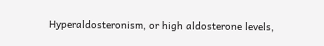Hyperaldosteronism, or high aldosterone levels,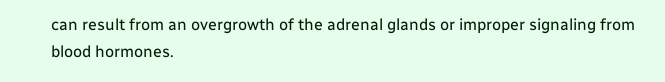can result from an overgrowth of the adrenal glands or improper signaling from blood hormones.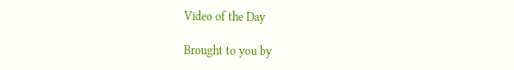Video of the Day

Brought to you by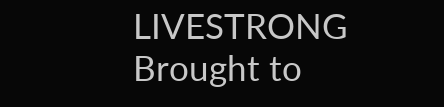LIVESTRONG
Brought to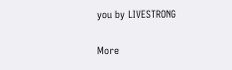you by LIVESTRONG

More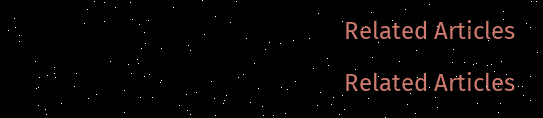Related Articles

Related Articles